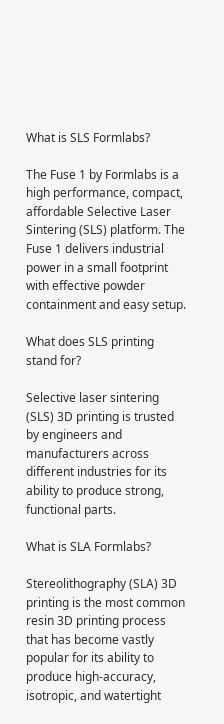What is SLS Formlabs?

The Fuse 1 by Formlabs is a high performance, compact, affordable Selective Laser Sintering (SLS) platform. The Fuse 1 delivers industrial power in a small footprint with effective powder containment and easy setup.

What does SLS printing stand for?

Selective laser sintering (SLS) 3D printing is trusted by engineers and manufacturers across different industries for its ability to produce strong, functional parts.

What is SLA Formlabs?

Stereolithography (SLA) 3D printing is the most common resin 3D printing process that has become vastly popular for its ability to produce high-accuracy, isotropic, and watertight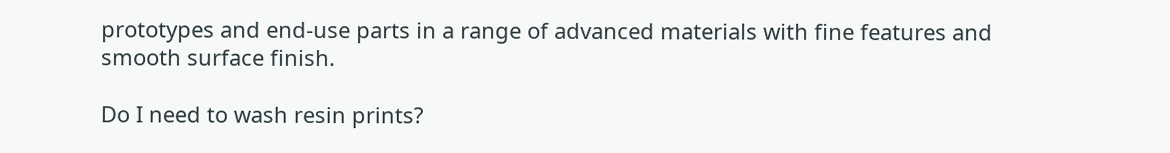prototypes and end-use parts in a range of advanced materials with fine features and smooth surface finish.

Do I need to wash resin prints?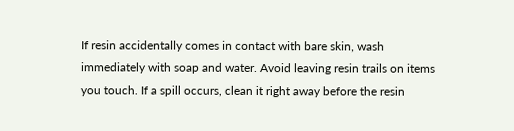If resin accidentally comes in contact with bare skin, wash immediately with soap and water. Avoid leaving resin trails on items you touch. If a spill occurs, clean it right away before the resin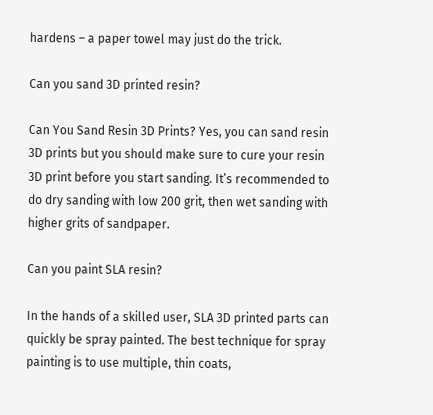hardens – a paper towel may just do the trick.

Can you sand 3D printed resin?

Can You Sand Resin 3D Prints? Yes, you can sand resin 3D prints but you should make sure to cure your resin 3D print before you start sanding. It’s recommended to do dry sanding with low 200 grit, then wet sanding with higher grits of sandpaper.

Can you paint SLA resin?

In the hands of a skilled user, SLA 3D printed parts can quickly be spray painted. The best technique for spray painting is to use multiple, thin coats,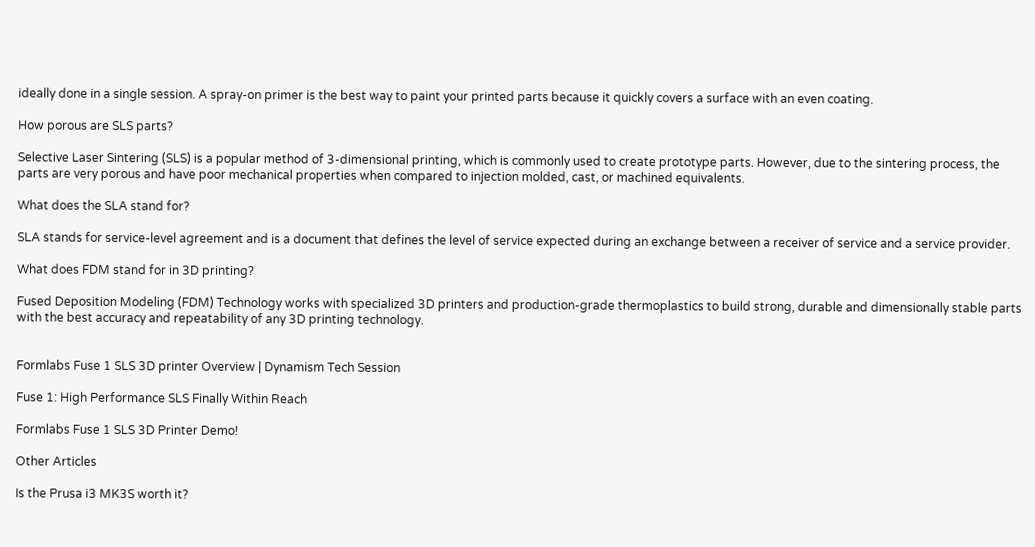ideally done in a single session. A spray-on primer is the best way to paint your printed parts because it quickly covers a surface with an even coating.

How porous are SLS parts?

Selective Laser Sintering (SLS) is a popular method of 3-dimensional printing, which is commonly used to create prototype parts. However, due to the sintering process, the parts are very porous and have poor mechanical properties when compared to injection molded, cast, or machined equivalents.

What does the SLA stand for?

SLA stands for service-level agreement and is a document that defines the level of service expected during an exchange between a receiver of service and a service provider.

What does FDM stand for in 3D printing?

Fused Deposition Modeling (FDM) Technology works with specialized 3D printers and production-grade thermoplastics to build strong, durable and dimensionally stable parts with the best accuracy and repeatability of any 3D printing technology.


Formlabs Fuse 1 SLS 3D printer Overview | Dynamism Tech Session

Fuse 1: High Performance SLS Finally Within Reach

Formlabs Fuse 1 SLS 3D Printer Demo!

Other Articles

Is the Prusa i3 MK3S worth it?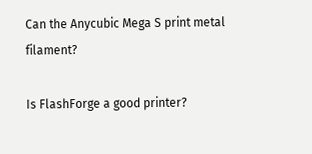Can the Anycubic Mega S print metal filament?

Is FlashForge a good printer?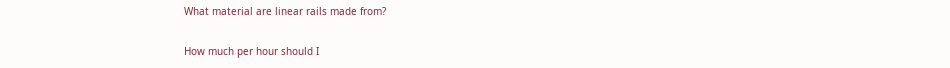What material are linear rails made from?

How much per hour should I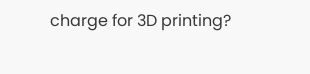charge for 3D printing?